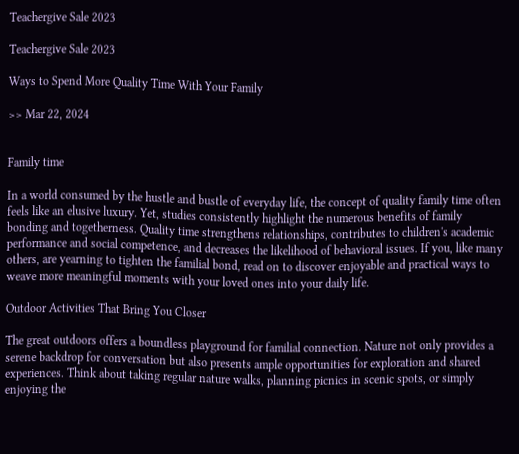Teachergive Sale 2023

Teachergive Sale 2023

Ways to Spend More Quality Time With Your Family

>> Mar 22, 2024


Family time

In a world consumed by the hustle and bustle of everyday life, the concept of quality family time often feels like an elusive luxury. Yet, studies consistently highlight the numerous benefits of family bonding and togetherness. Quality time strengthens relationships, contributes to children's academic performance and social competence, and decreases the likelihood of behavioral issues. If you, like many others, are yearning to tighten the familial bond, read on to discover enjoyable and practical ways to weave more meaningful moments with your loved ones into your daily life.

Outdoor Activities That Bring You Closer

The great outdoors offers a boundless playground for familial connection. Nature not only provides a serene backdrop for conversation but also presents ample opportunities for exploration and shared experiences. Think about taking regular nature walks, planning picnics in scenic spots, or simply enjoying the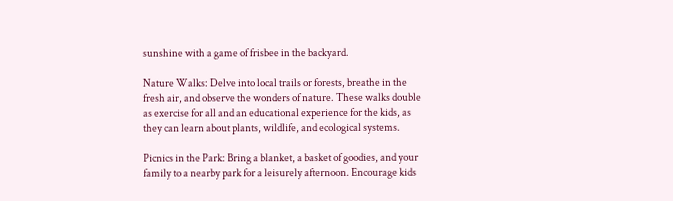sunshine with a game of frisbee in the backyard.

Nature Walks: Delve into local trails or forests, breathe in the fresh air, and observe the wonders of nature. These walks double as exercise for all and an educational experience for the kids, as they can learn about plants, wildlife, and ecological systems.

Picnics in the Park: Bring a blanket, a basket of goodies, and your family to a nearby park for a leisurely afternoon. Encourage kids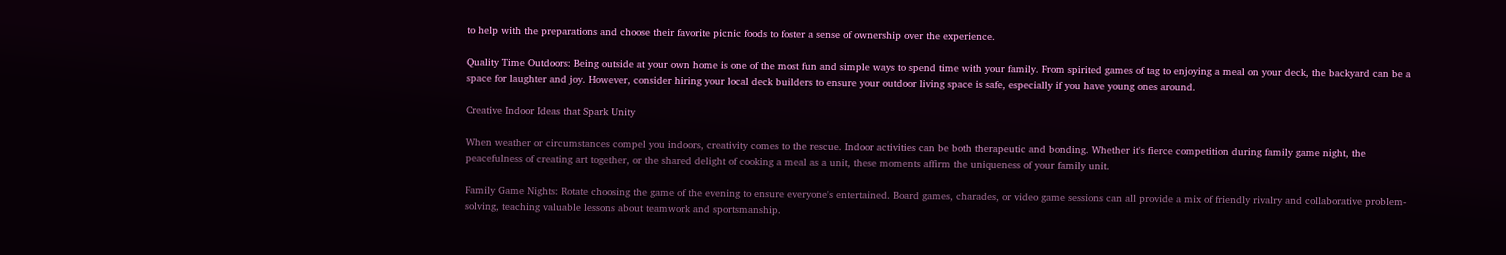to help with the preparations and choose their favorite picnic foods to foster a sense of ownership over the experience.

Quality Time Outdoors: Being outside at your own home is one of the most fun and simple ways to spend time with your family. From spirited games of tag to enjoying a meal on your deck, the backyard can be a space for laughter and joy. However, consider hiring your local deck builders to ensure your outdoor living space is safe, especially if you have young ones around.

Creative Indoor Ideas that Spark Unity

When weather or circumstances compel you indoors, creativity comes to the rescue. Indoor activities can be both therapeutic and bonding. Whether it's fierce competition during family game night, the peacefulness of creating art together, or the shared delight of cooking a meal as a unit, these moments affirm the uniqueness of your family unit.

Family Game Nights: Rotate choosing the game of the evening to ensure everyone's entertained. Board games, charades, or video game sessions can all provide a mix of friendly rivalry and collaborative problem-solving, teaching valuable lessons about teamwork and sportsmanship.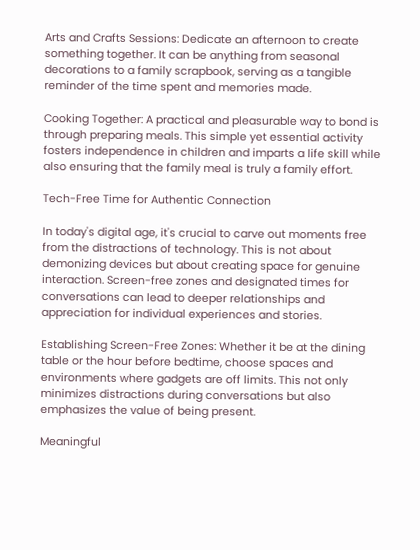Arts and Crafts Sessions: Dedicate an afternoon to create something together. It can be anything from seasonal decorations to a family scrapbook, serving as a tangible reminder of the time spent and memories made.

Cooking Together: A practical and pleasurable way to bond is through preparing meals. This simple yet essential activity fosters independence in children and imparts a life skill while also ensuring that the family meal is truly a family effort.

Tech-Free Time for Authentic Connection

In today's digital age, it's crucial to carve out moments free from the distractions of technology. This is not about demonizing devices but about creating space for genuine interaction. Screen-free zones and designated times for conversations can lead to deeper relationships and appreciation for individual experiences and stories.

Establishing Screen-Free Zones: Whether it be at the dining table or the hour before bedtime, choose spaces and environments where gadgets are off limits. This not only minimizes distractions during conversations but also emphasizes the value of being present.

Meaningful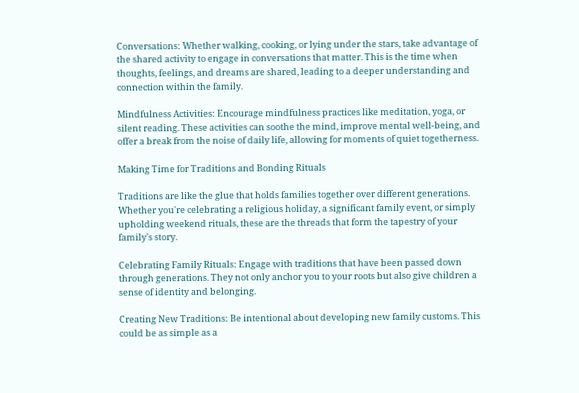Conversations: Whether walking, cooking, or lying under the stars, take advantage of the shared activity to engage in conversations that matter. This is the time when thoughts, feelings, and dreams are shared, leading to a deeper understanding and connection within the family.

Mindfulness Activities: Encourage mindfulness practices like meditation, yoga, or silent reading. These activities can soothe the mind, improve mental well-being, and offer a break from the noise of daily life, allowing for moments of quiet togetherness.

Making Time for Traditions and Bonding Rituals

Traditions are like the glue that holds families together over different generations. Whether you're celebrating a religious holiday, a significant family event, or simply upholding weekend rituals, these are the threads that form the tapestry of your family's story.

Celebrating Family Rituals: Engage with traditions that have been passed down through generations. They not only anchor you to your roots but also give children a sense of identity and belonging.

Creating New Traditions: Be intentional about developing new family customs. This could be as simple as a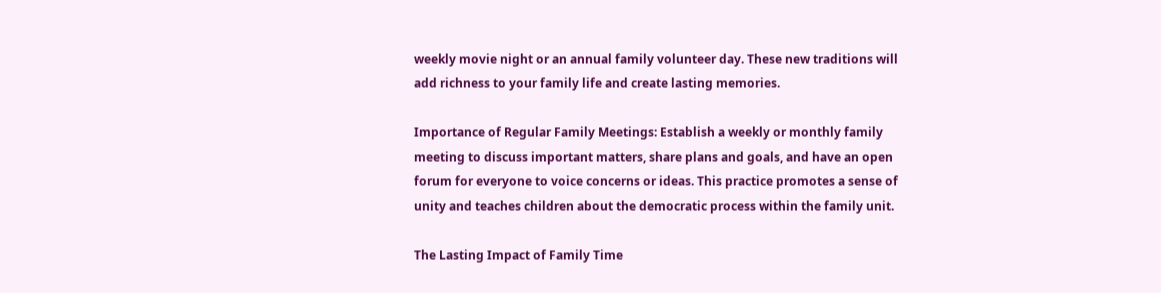weekly movie night or an annual family volunteer day. These new traditions will add richness to your family life and create lasting memories.

Importance of Regular Family Meetings: Establish a weekly or monthly family meeting to discuss important matters, share plans and goals, and have an open forum for everyone to voice concerns or ideas. This practice promotes a sense of unity and teaches children about the democratic process within the family unit.

The Lasting Impact of Family Time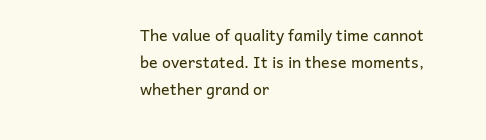The value of quality family time cannot be overstated. It is in these moments, whether grand or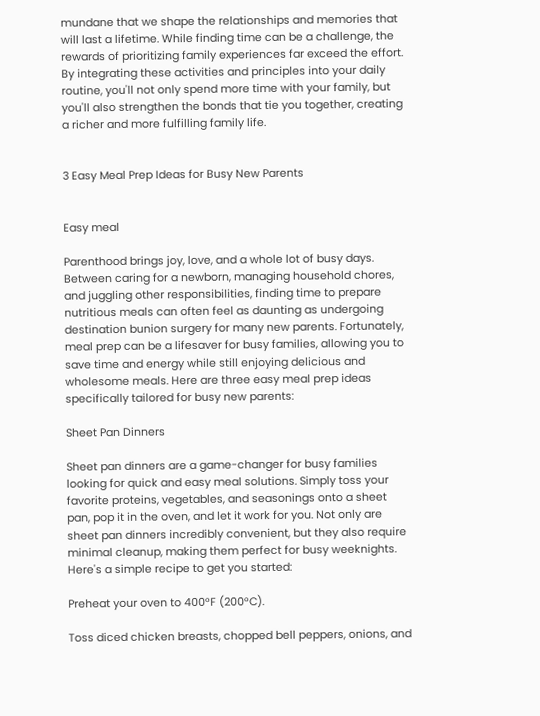mundane that we shape the relationships and memories that will last a lifetime. While finding time can be a challenge, the rewards of prioritizing family experiences far exceed the effort. By integrating these activities and principles into your daily routine, you'll not only spend more time with your family, but you'll also strengthen the bonds that tie you together, creating a richer and more fulfilling family life.


3 Easy Meal Prep Ideas for Busy New Parents


Easy meal

Parenthood brings joy, love, and a whole lot of busy days. Between caring for a newborn, managing household chores, and juggling other responsibilities, finding time to prepare nutritious meals can often feel as daunting as undergoing destination bunion surgery for many new parents. Fortunately, meal prep can be a lifesaver for busy families, allowing you to save time and energy while still enjoying delicious and wholesome meals. Here are three easy meal prep ideas specifically tailored for busy new parents:

Sheet Pan Dinners

Sheet pan dinners are a game-changer for busy families looking for quick and easy meal solutions. Simply toss your favorite proteins, vegetables, and seasonings onto a sheet pan, pop it in the oven, and let it work for you. Not only are sheet pan dinners incredibly convenient, but they also require minimal cleanup, making them perfect for busy weeknights. Here's a simple recipe to get you started:

Preheat your oven to 400°F (200°C).

Toss diced chicken breasts, chopped bell peppers, onions, and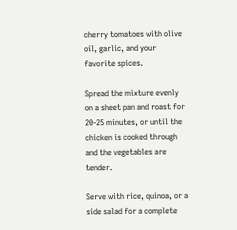cherry tomatoes with olive oil, garlic, and your favorite spices.

Spread the mixture evenly on a sheet pan and roast for 20-25 minutes, or until the chicken is cooked through and the vegetables are tender.

Serve with rice, quinoa, or a side salad for a complete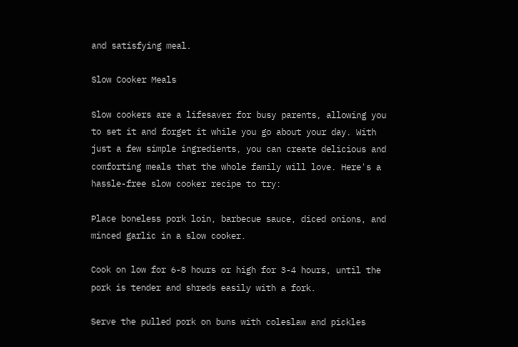and satisfying meal.

Slow Cooker Meals

Slow cookers are a lifesaver for busy parents, allowing you to set it and forget it while you go about your day. With just a few simple ingredients, you can create delicious and comforting meals that the whole family will love. Here's a hassle-free slow cooker recipe to try:

Place boneless pork loin, barbecue sauce, diced onions, and minced garlic in a slow cooker.

Cook on low for 6-8 hours or high for 3-4 hours, until the pork is tender and shreds easily with a fork.

Serve the pulled pork on buns with coleslaw and pickles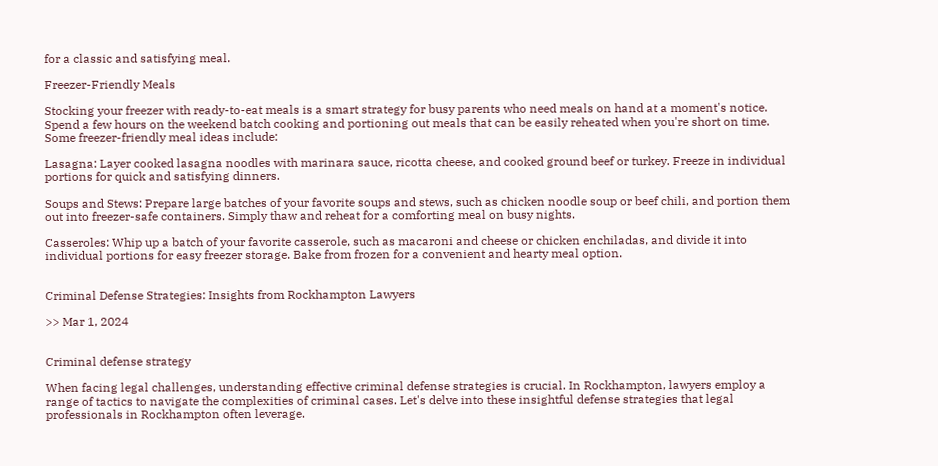for a classic and satisfying meal.

Freezer-Friendly Meals

Stocking your freezer with ready-to-eat meals is a smart strategy for busy parents who need meals on hand at a moment's notice. Spend a few hours on the weekend batch cooking and portioning out meals that can be easily reheated when you're short on time. Some freezer-friendly meal ideas include:

Lasagna: Layer cooked lasagna noodles with marinara sauce, ricotta cheese, and cooked ground beef or turkey. Freeze in individual portions for quick and satisfying dinners.

Soups and Stews: Prepare large batches of your favorite soups and stews, such as chicken noodle soup or beef chili, and portion them out into freezer-safe containers. Simply thaw and reheat for a comforting meal on busy nights.

Casseroles: Whip up a batch of your favorite casserole, such as macaroni and cheese or chicken enchiladas, and divide it into individual portions for easy freezer storage. Bake from frozen for a convenient and hearty meal option.


Criminal Defense Strategies: Insights from Rockhampton Lawyers

>> Mar 1, 2024


Criminal defense strategy

When facing legal challenges, understanding effective criminal defense strategies is crucial. In Rockhampton, lawyers employ a range of tactics to navigate the complexities of criminal cases. Let's delve into these insightful defense strategies that legal professionals in Rockhampton often leverage.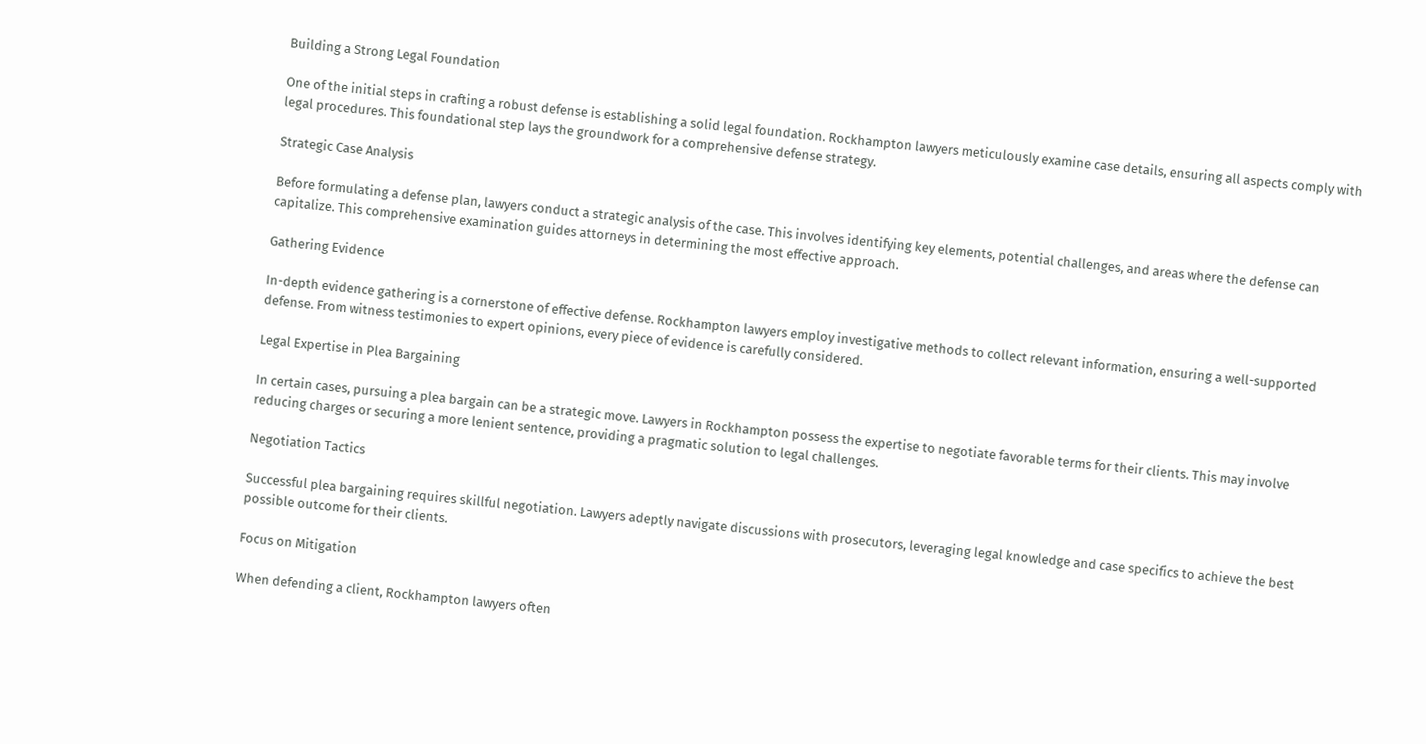Building a Strong Legal Foundation

One of the initial steps in crafting a robust defense is establishing a solid legal foundation. Rockhampton lawyers meticulously examine case details, ensuring all aspects comply with legal procedures. This foundational step lays the groundwork for a comprehensive defense strategy.

Strategic Case Analysis

Before formulating a defense plan, lawyers conduct a strategic analysis of the case. This involves identifying key elements, potential challenges, and areas where the defense can capitalize. This comprehensive examination guides attorneys in determining the most effective approach.

Gathering Evidence

In-depth evidence gathering is a cornerstone of effective defense. Rockhampton lawyers employ investigative methods to collect relevant information, ensuring a well-supported defense. From witness testimonies to expert opinions, every piece of evidence is carefully considered.

Legal Expertise in Plea Bargaining

In certain cases, pursuing a plea bargain can be a strategic move. Lawyers in Rockhampton possess the expertise to negotiate favorable terms for their clients. This may involve reducing charges or securing a more lenient sentence, providing a pragmatic solution to legal challenges.

Negotiation Tactics

Successful plea bargaining requires skillful negotiation. Lawyers adeptly navigate discussions with prosecutors, leveraging legal knowledge and case specifics to achieve the best possible outcome for their clients.

Focus on Mitigation

When defending a client, Rockhampton lawyers often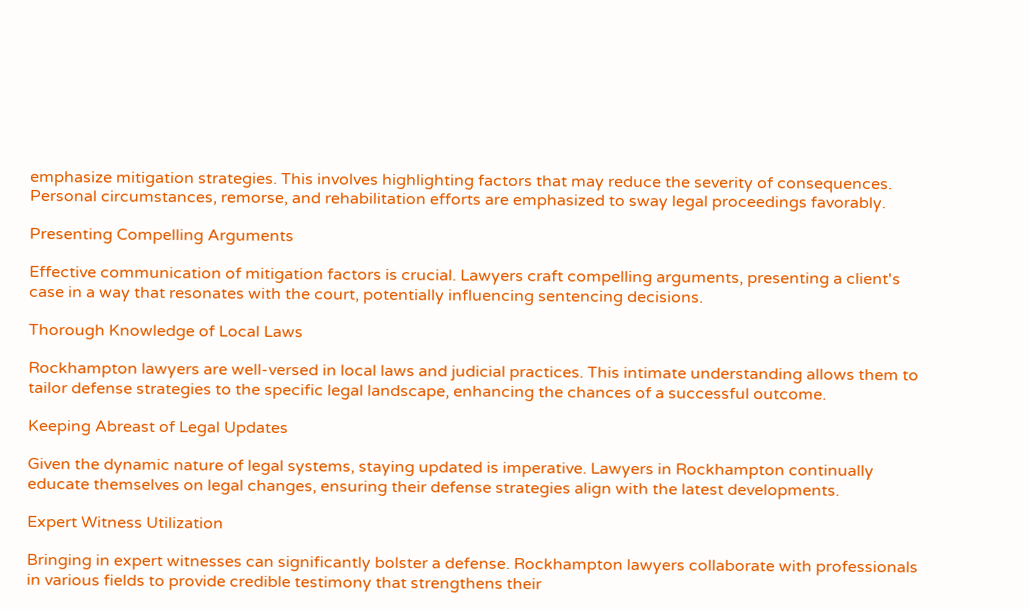emphasize mitigation strategies. This involves highlighting factors that may reduce the severity of consequences. Personal circumstances, remorse, and rehabilitation efforts are emphasized to sway legal proceedings favorably.

Presenting Compelling Arguments

Effective communication of mitigation factors is crucial. Lawyers craft compelling arguments, presenting a client's case in a way that resonates with the court, potentially influencing sentencing decisions.

Thorough Knowledge of Local Laws

Rockhampton lawyers are well-versed in local laws and judicial practices. This intimate understanding allows them to tailor defense strategies to the specific legal landscape, enhancing the chances of a successful outcome.

Keeping Abreast of Legal Updates

Given the dynamic nature of legal systems, staying updated is imperative. Lawyers in Rockhampton continually educate themselves on legal changes, ensuring their defense strategies align with the latest developments.

Expert Witness Utilization

Bringing in expert witnesses can significantly bolster a defense. Rockhampton lawyers collaborate with professionals in various fields to provide credible testimony that strengthens their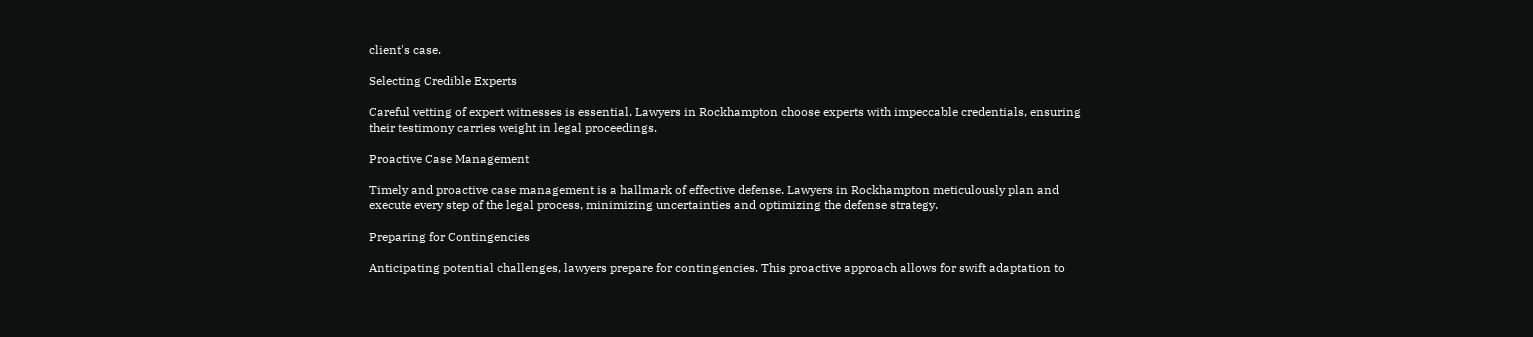client's case.

Selecting Credible Experts

Careful vetting of expert witnesses is essential. Lawyers in Rockhampton choose experts with impeccable credentials, ensuring their testimony carries weight in legal proceedings.

Proactive Case Management

Timely and proactive case management is a hallmark of effective defense. Lawyers in Rockhampton meticulously plan and execute every step of the legal process, minimizing uncertainties and optimizing the defense strategy.

Preparing for Contingencies

Anticipating potential challenges, lawyers prepare for contingencies. This proactive approach allows for swift adaptation to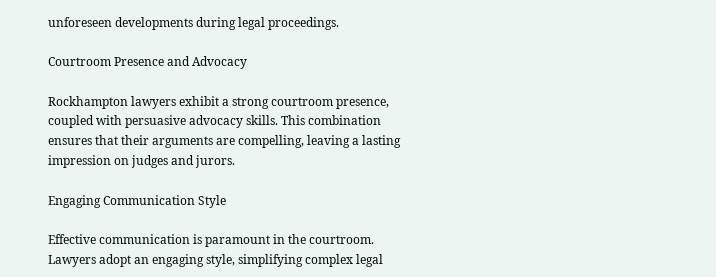unforeseen developments during legal proceedings.

Courtroom Presence and Advocacy

Rockhampton lawyers exhibit a strong courtroom presence, coupled with persuasive advocacy skills. This combination ensures that their arguments are compelling, leaving a lasting impression on judges and jurors.

Engaging Communication Style

Effective communication is paramount in the courtroom. Lawyers adopt an engaging style, simplifying complex legal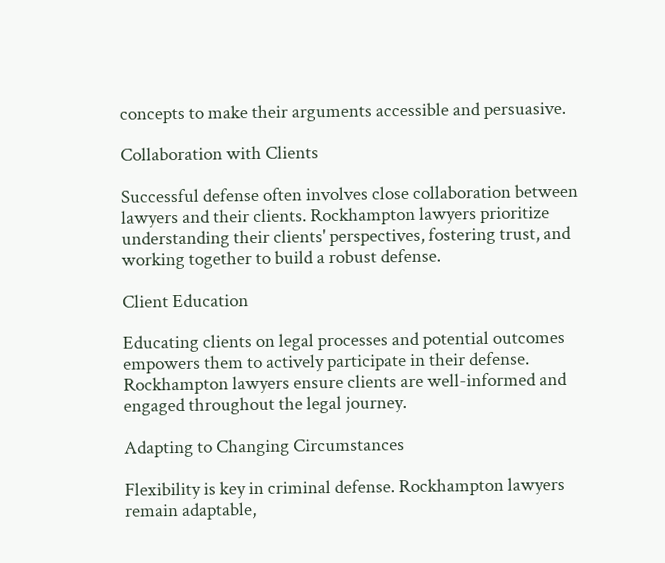concepts to make their arguments accessible and persuasive.

Collaboration with Clients

Successful defense often involves close collaboration between lawyers and their clients. Rockhampton lawyers prioritize understanding their clients' perspectives, fostering trust, and working together to build a robust defense.

Client Education

Educating clients on legal processes and potential outcomes empowers them to actively participate in their defense. Rockhampton lawyers ensure clients are well-informed and engaged throughout the legal journey.

Adapting to Changing Circumstances

Flexibility is key in criminal defense. Rockhampton lawyers remain adaptable,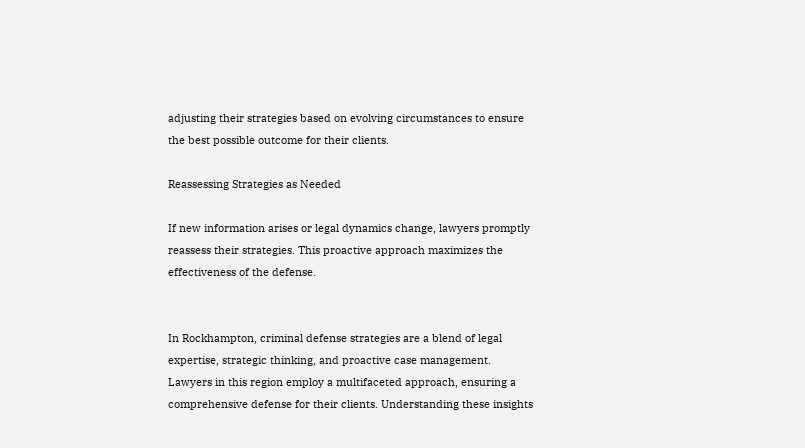adjusting their strategies based on evolving circumstances to ensure the best possible outcome for their clients.

Reassessing Strategies as Needed

If new information arises or legal dynamics change, lawyers promptly reassess their strategies. This proactive approach maximizes the effectiveness of the defense.


In Rockhampton, criminal defense strategies are a blend of legal expertise, strategic thinking, and proactive case management. Lawyers in this region employ a multifaceted approach, ensuring a comprehensive defense for their clients. Understanding these insights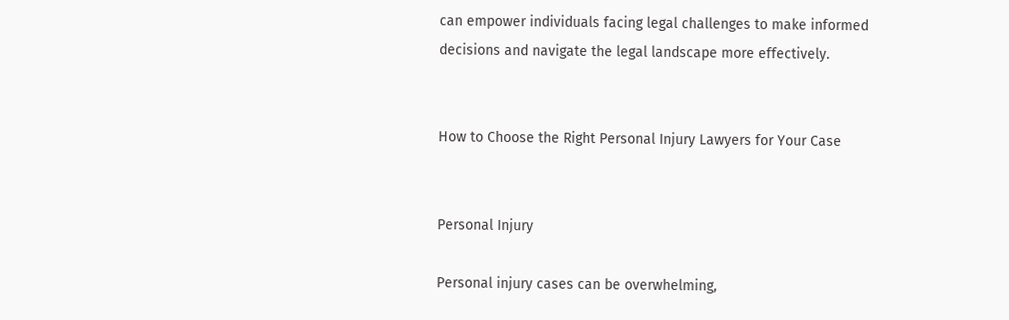can empower individuals facing legal challenges to make informed decisions and navigate the legal landscape more effectively.


How to Choose the Right Personal Injury Lawyers for Your Case


Personal Injury

Personal injury cases can be overwhelming,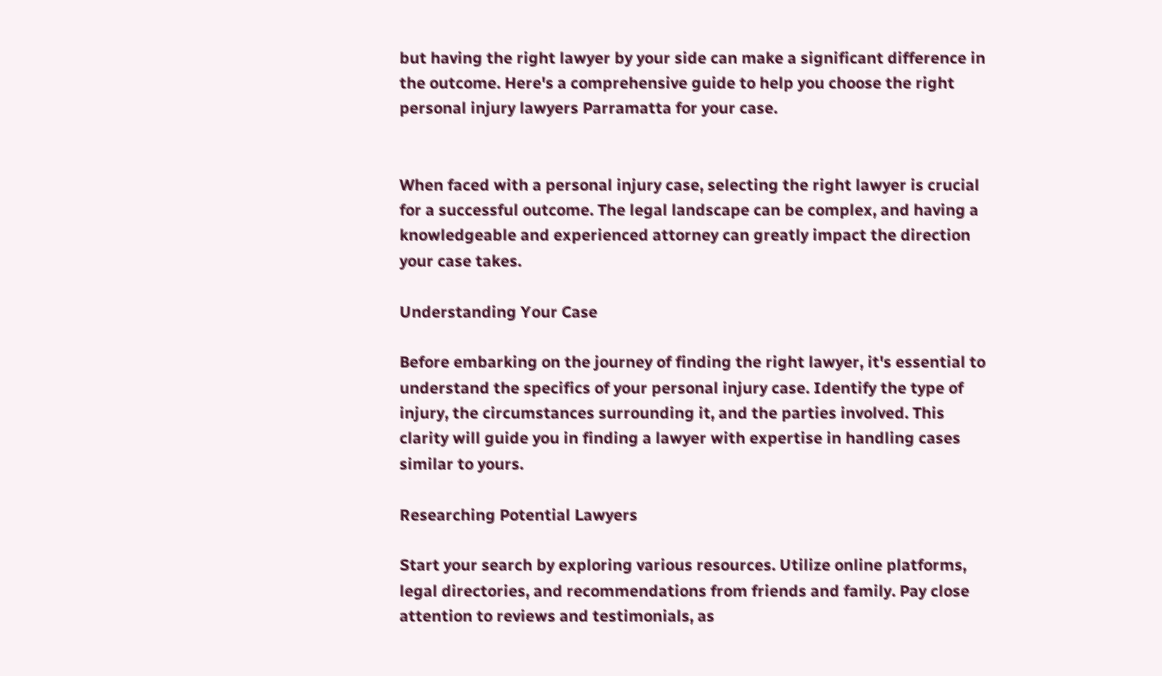but having the right lawyer by your side can make a significant difference in the outcome. Here's a comprehensive guide to help you choose the right personal injury lawyers Parramatta for your case.


When faced with a personal injury case, selecting the right lawyer is crucial for a successful outcome. The legal landscape can be complex, and having a knowledgeable and experienced attorney can greatly impact the direction your case takes.

Understanding Your Case

Before embarking on the journey of finding the right lawyer, it's essential to understand the specifics of your personal injury case. Identify the type of injury, the circumstances surrounding it, and the parties involved. This clarity will guide you in finding a lawyer with expertise in handling cases similar to yours.

Researching Potential Lawyers

Start your search by exploring various resources. Utilize online platforms, legal directories, and recommendations from friends and family. Pay close attention to reviews and testimonials, as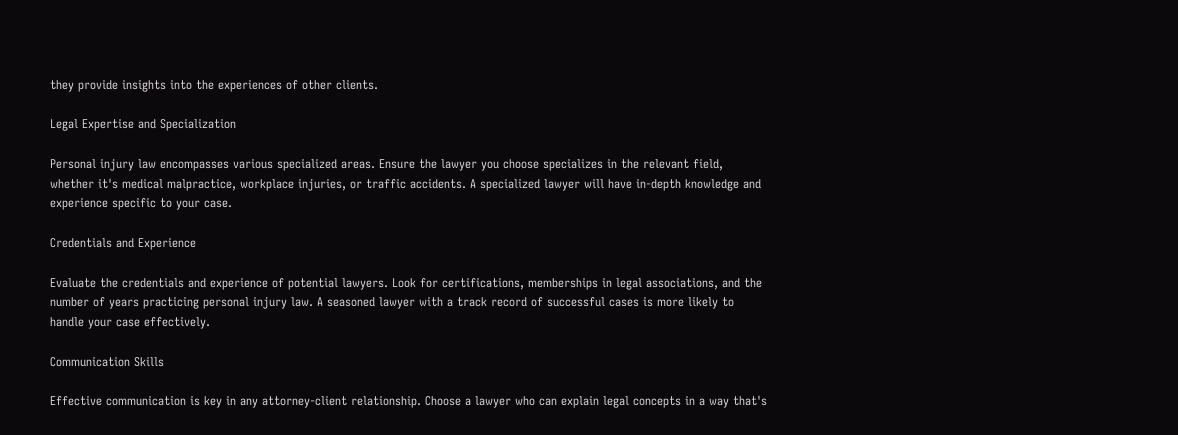they provide insights into the experiences of other clients.

Legal Expertise and Specialization

Personal injury law encompasses various specialized areas. Ensure the lawyer you choose specializes in the relevant field, whether it's medical malpractice, workplace injuries, or traffic accidents. A specialized lawyer will have in-depth knowledge and experience specific to your case.

Credentials and Experience

Evaluate the credentials and experience of potential lawyers. Look for certifications, memberships in legal associations, and the number of years practicing personal injury law. A seasoned lawyer with a track record of successful cases is more likely to handle your case effectively.

Communication Skills

Effective communication is key in any attorney-client relationship. Choose a lawyer who can explain legal concepts in a way that's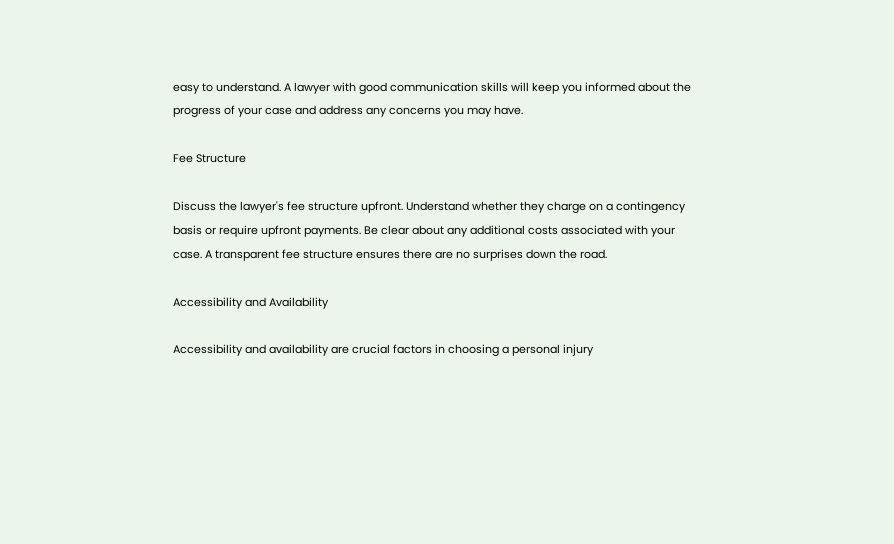easy to understand. A lawyer with good communication skills will keep you informed about the progress of your case and address any concerns you may have.

Fee Structure

Discuss the lawyer's fee structure upfront. Understand whether they charge on a contingency basis or require upfront payments. Be clear about any additional costs associated with your case. A transparent fee structure ensures there are no surprises down the road.

Accessibility and Availability

Accessibility and availability are crucial factors in choosing a personal injury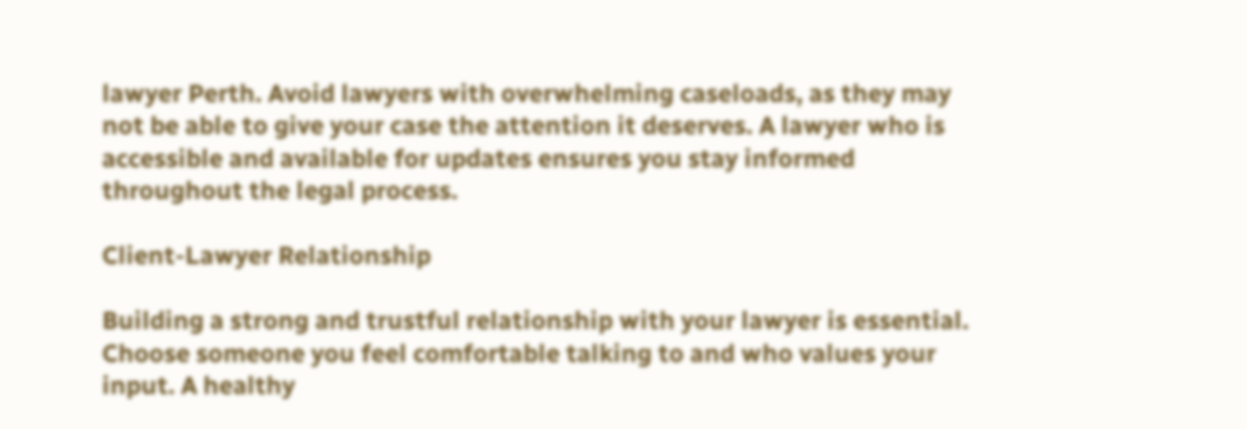lawyer Perth. Avoid lawyers with overwhelming caseloads, as they may not be able to give your case the attention it deserves. A lawyer who is accessible and available for updates ensures you stay informed throughout the legal process.

Client-Lawyer Relationship

Building a strong and trustful relationship with your lawyer is essential. Choose someone you feel comfortable talking to and who values your input. A healthy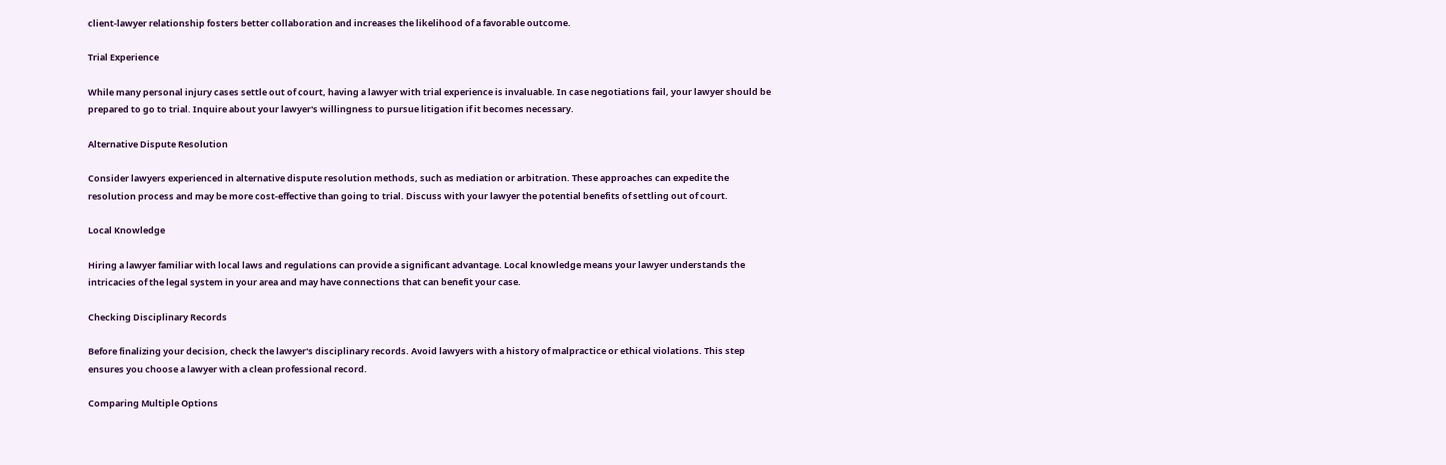client-lawyer relationship fosters better collaboration and increases the likelihood of a favorable outcome.

Trial Experience

While many personal injury cases settle out of court, having a lawyer with trial experience is invaluable. In case negotiations fail, your lawyer should be prepared to go to trial. Inquire about your lawyer's willingness to pursue litigation if it becomes necessary.

Alternative Dispute Resolution

Consider lawyers experienced in alternative dispute resolution methods, such as mediation or arbitration. These approaches can expedite the resolution process and may be more cost-effective than going to trial. Discuss with your lawyer the potential benefits of settling out of court.

Local Knowledge

Hiring a lawyer familiar with local laws and regulations can provide a significant advantage. Local knowledge means your lawyer understands the intricacies of the legal system in your area and may have connections that can benefit your case.

Checking Disciplinary Records

Before finalizing your decision, check the lawyer's disciplinary records. Avoid lawyers with a history of malpractice or ethical violations. This step ensures you choose a lawyer with a clean professional record.

Comparing Multiple Options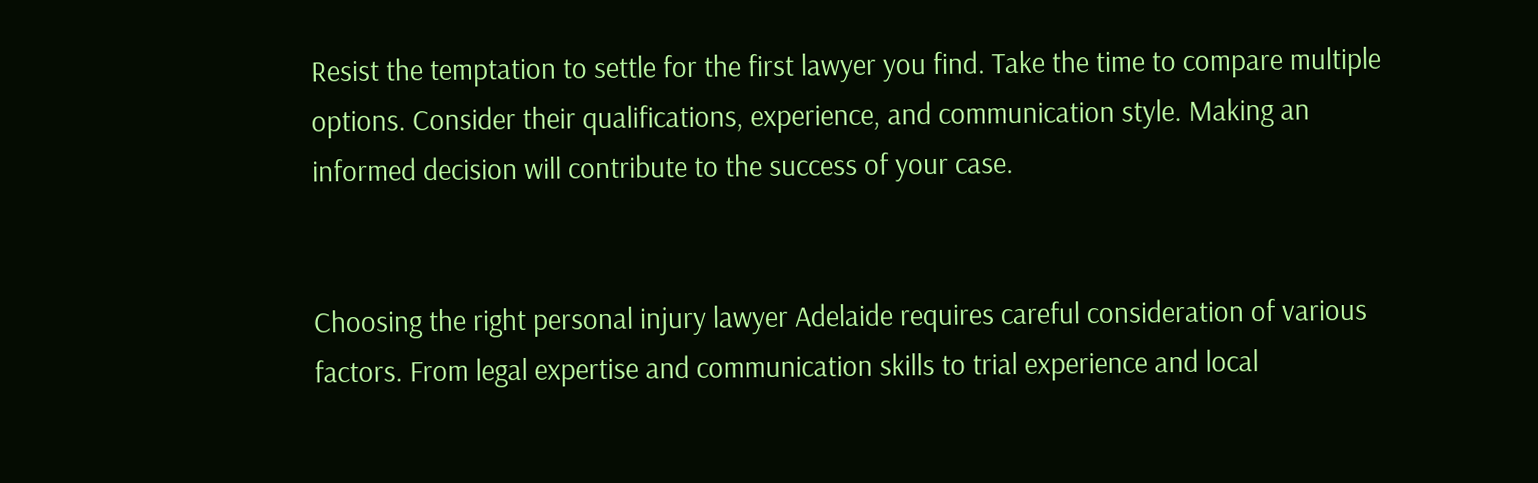Resist the temptation to settle for the first lawyer you find. Take the time to compare multiple options. Consider their qualifications, experience, and communication style. Making an informed decision will contribute to the success of your case.


Choosing the right personal injury lawyer Adelaide requires careful consideration of various factors. From legal expertise and communication skills to trial experience and local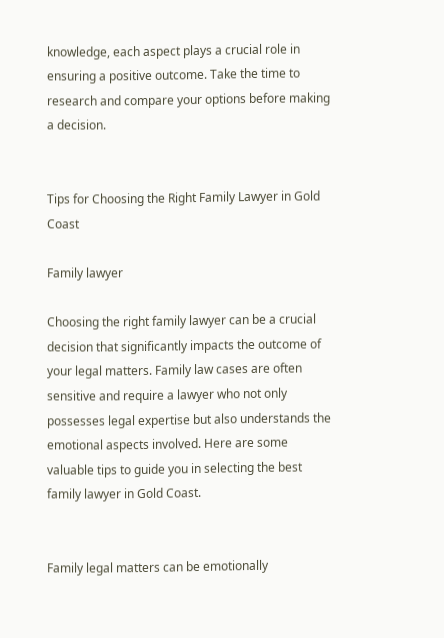knowledge, each aspect plays a crucial role in ensuring a positive outcome. Take the time to research and compare your options before making a decision.


Tips for Choosing the Right Family Lawyer in Gold Coast

Family lawyer

Choosing the right family lawyer can be a crucial decision that significantly impacts the outcome of your legal matters. Family law cases are often sensitive and require a lawyer who not only possesses legal expertise but also understands the emotional aspects involved. Here are some valuable tips to guide you in selecting the best family lawyer in Gold Coast.


Family legal matters can be emotionally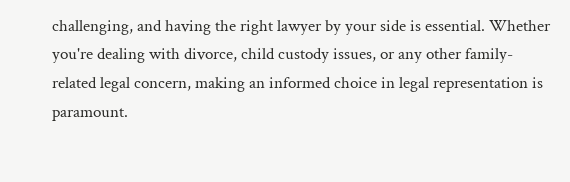challenging, and having the right lawyer by your side is essential. Whether you're dealing with divorce, child custody issues, or any other family-related legal concern, making an informed choice in legal representation is paramount.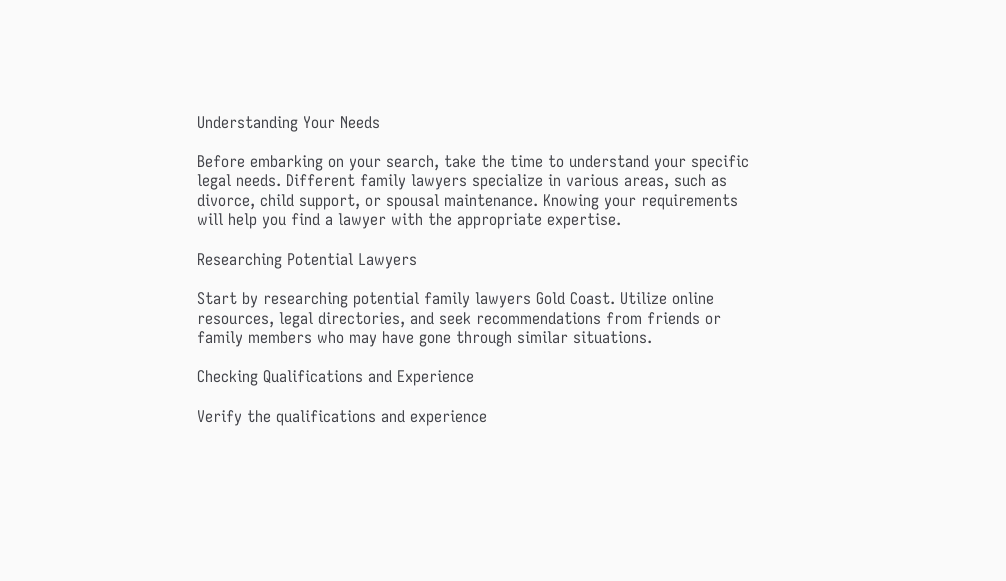Understanding Your Needs

Before embarking on your search, take the time to understand your specific legal needs. Different family lawyers specialize in various areas, such as divorce, child support, or spousal maintenance. Knowing your requirements will help you find a lawyer with the appropriate expertise.

Researching Potential Lawyers

Start by researching potential family lawyers Gold Coast. Utilize online resources, legal directories, and seek recommendations from friends or family members who may have gone through similar situations.

Checking Qualifications and Experience

Verify the qualifications and experience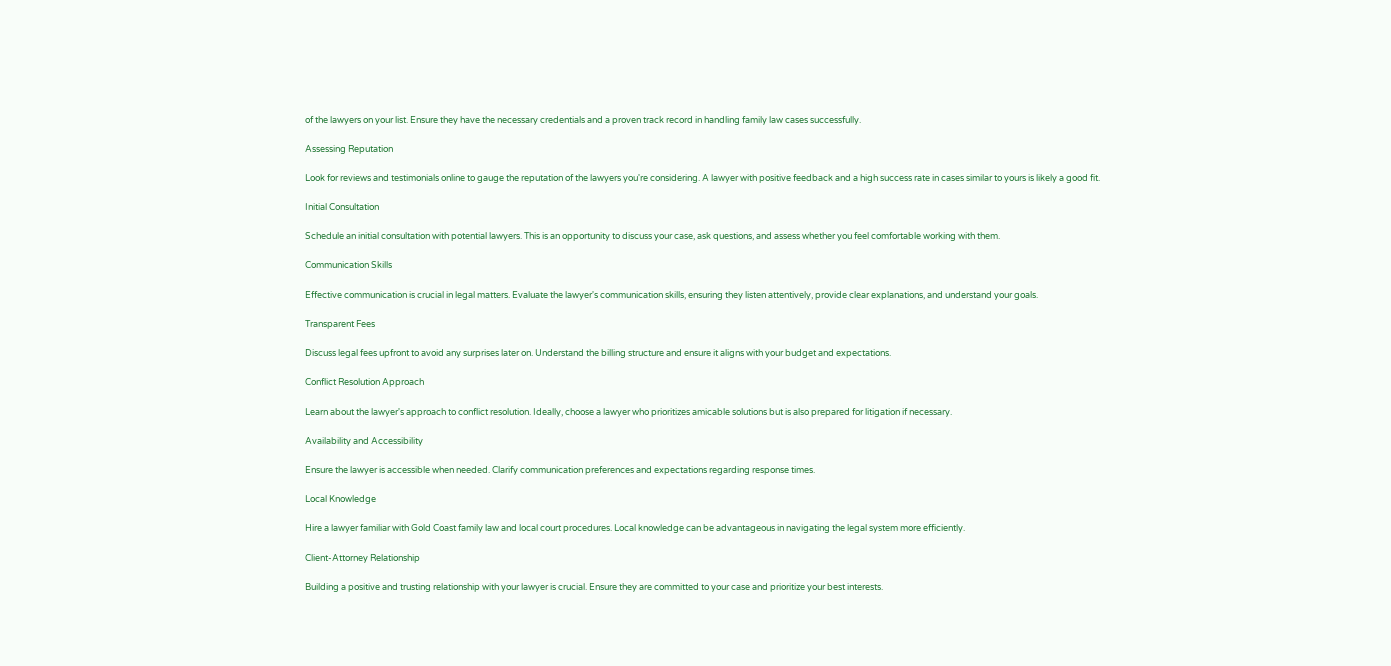of the lawyers on your list. Ensure they have the necessary credentials and a proven track record in handling family law cases successfully.

Assessing Reputation

Look for reviews and testimonials online to gauge the reputation of the lawyers you're considering. A lawyer with positive feedback and a high success rate in cases similar to yours is likely a good fit.

Initial Consultation

Schedule an initial consultation with potential lawyers. This is an opportunity to discuss your case, ask questions, and assess whether you feel comfortable working with them.

Communication Skills

Effective communication is crucial in legal matters. Evaluate the lawyer's communication skills, ensuring they listen attentively, provide clear explanations, and understand your goals.

Transparent Fees

Discuss legal fees upfront to avoid any surprises later on. Understand the billing structure and ensure it aligns with your budget and expectations.

Conflict Resolution Approach

Learn about the lawyer's approach to conflict resolution. Ideally, choose a lawyer who prioritizes amicable solutions but is also prepared for litigation if necessary.

Availability and Accessibility

Ensure the lawyer is accessible when needed. Clarify communication preferences and expectations regarding response times.

Local Knowledge

Hire a lawyer familiar with Gold Coast family law and local court procedures. Local knowledge can be advantageous in navigating the legal system more efficiently.

Client-Attorney Relationship

Building a positive and trusting relationship with your lawyer is crucial. Ensure they are committed to your case and prioritize your best interests.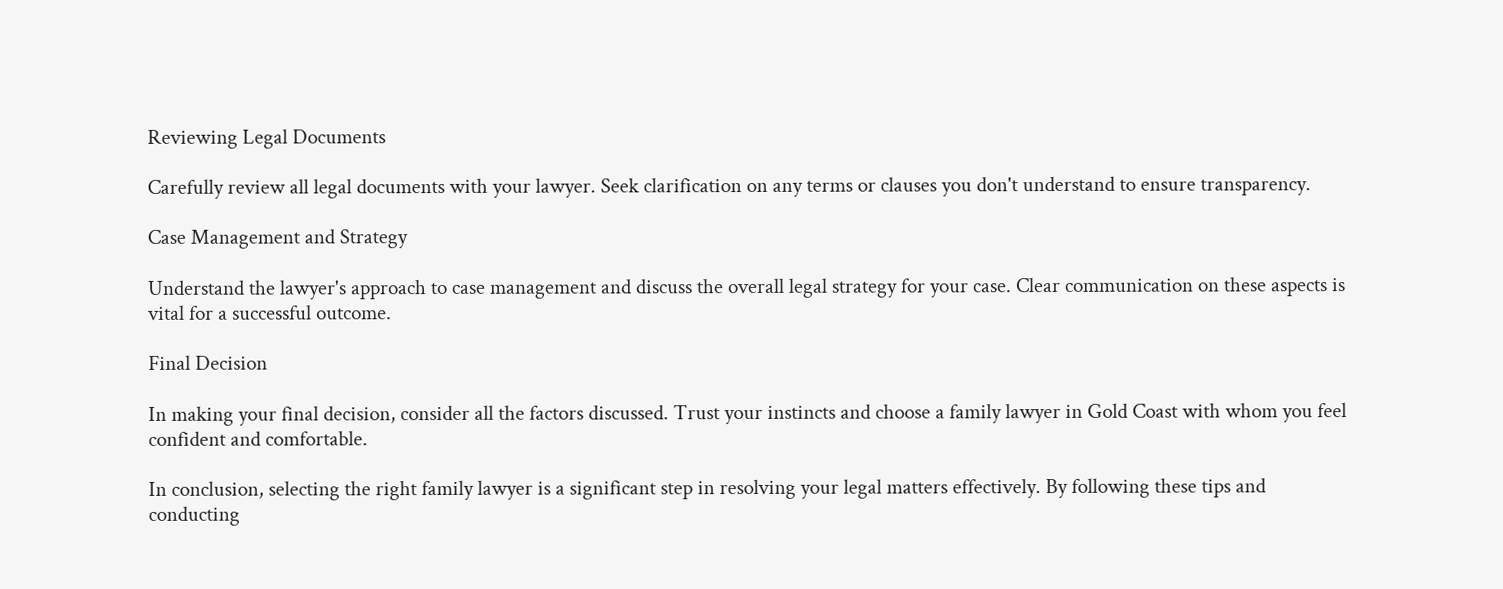Reviewing Legal Documents

Carefully review all legal documents with your lawyer. Seek clarification on any terms or clauses you don't understand to ensure transparency.

Case Management and Strategy

Understand the lawyer's approach to case management and discuss the overall legal strategy for your case. Clear communication on these aspects is vital for a successful outcome.

Final Decision

In making your final decision, consider all the factors discussed. Trust your instincts and choose a family lawyer in Gold Coast with whom you feel confident and comfortable.

In conclusion, selecting the right family lawyer is a significant step in resolving your legal matters effectively. By following these tips and conducting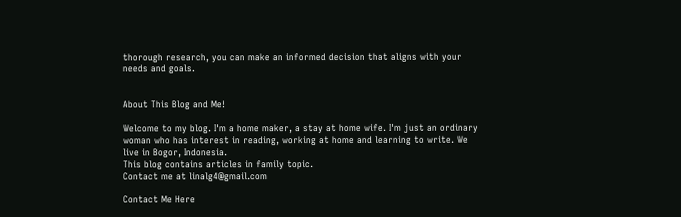thorough research, you can make an informed decision that aligns with your needs and goals.


About This Blog and Me!

Welcome to my blog. I'm a home maker, a stay at home wife. I'm just an ordinary woman who has interest in reading, working at home and learning to write. We live in Bogor, Indonesia.
This blog contains articles in family topic.
Contact me at linalg4@gmail.com

Contact Me Here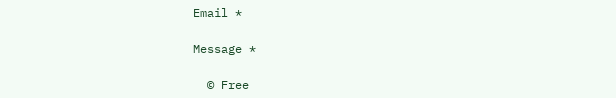Email *

Message *

  © Free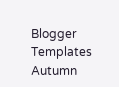Blogger Templates Autumn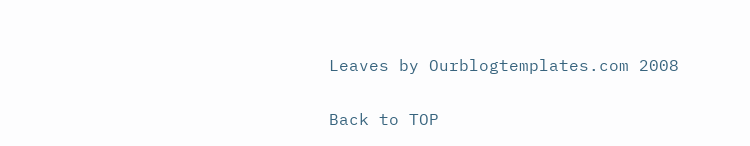Leaves by Ourblogtemplates.com 2008

Back to TOP